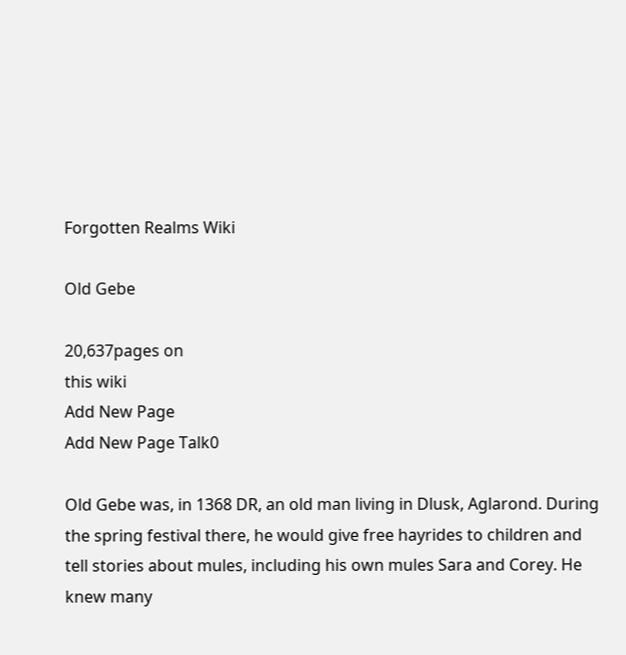Forgotten Realms Wiki

Old Gebe

20,637pages on
this wiki
Add New Page
Add New Page Talk0

Old Gebe was, in 1368 DR, an old man living in Dlusk, Aglarond. During the spring festival there, he would give free hayrides to children and tell stories about mules, including his own mules Sara and Corey. He knew many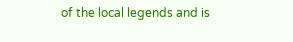of the local legends and is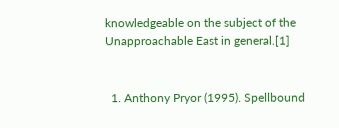knowledgeable on the subject of the Unapproachable East in general.[1]


  1. Anthony Pryor (1995). Spellbound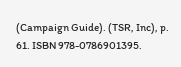(Campaign Guide). (TSR, Inc), p. 61. ISBN 978-0786901395.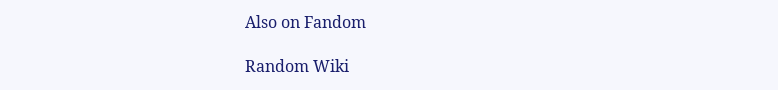Also on Fandom

Random Wiki